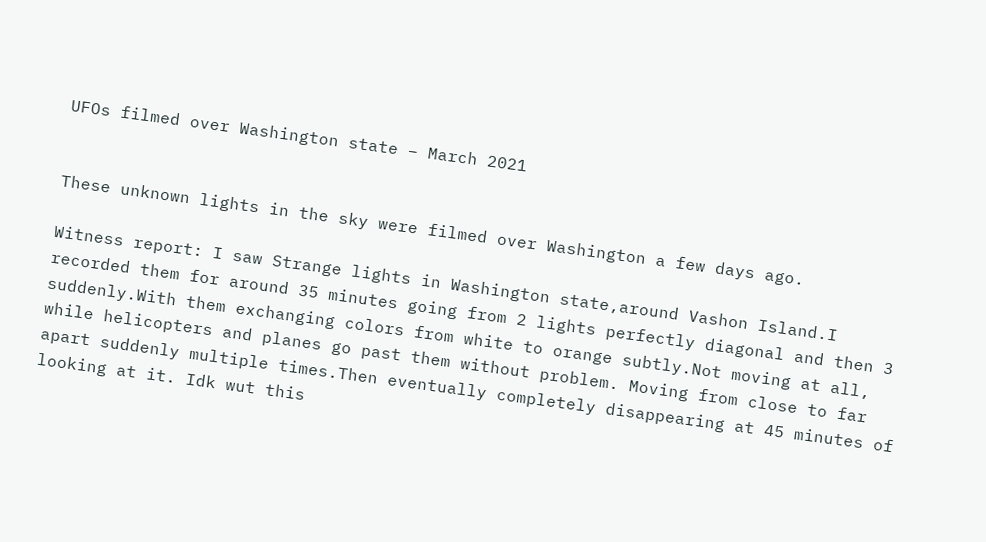UFOs filmed over Washington state – March 2021


These unknown lights in the sky were filmed over Washington a few days ago.

Witness report: I saw Strange lights in Washington state,around Vashon Island.I recorded them for around 35 minutes going from 2 lights perfectly diagonal and then 3 suddenly.With them exchanging colors from white to orange subtly.Not moving at all, while helicopters and planes go past them without problem. Moving from close to far apart suddenly multiple times.Then eventually completely disappearing at 45 minutes of looking at it. Idk wut this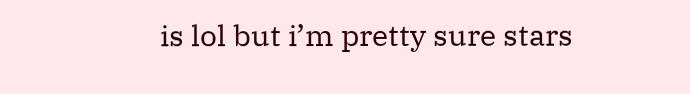is lol but i’m pretty sure stars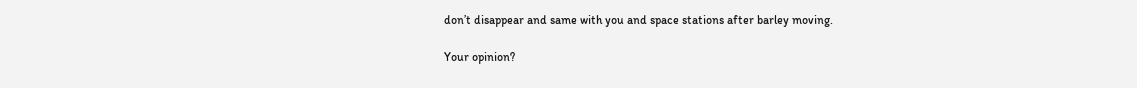don’t disappear and same with you and space stations after barley moving.

Your opinion?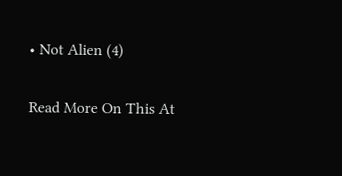• Not Alien (4)

Read More On This At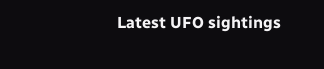Latest UFO sightings